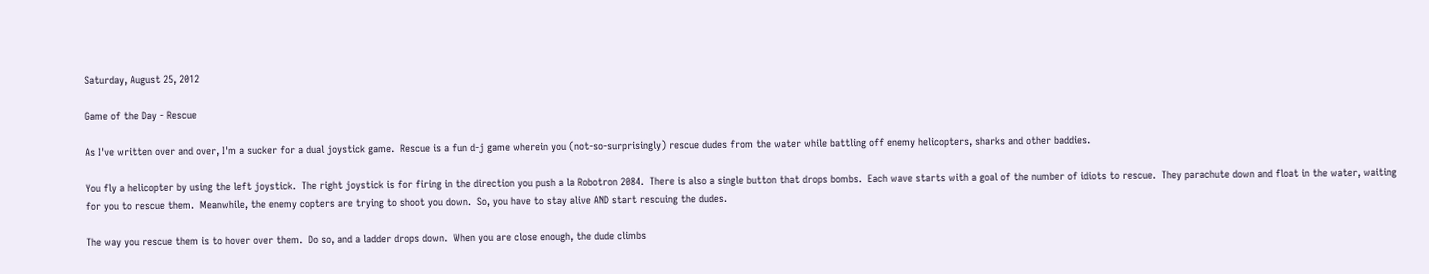Saturday, August 25, 2012

Game of the Day - Rescue

As I've written over and over, I'm a sucker for a dual joystick game.  Rescue is a fun d-j game wherein you (not-so-surprisingly) rescue dudes from the water while battling off enemy helicopters, sharks and other baddies.

You fly a helicopter by using the left joystick.  The right joystick is for firing in the direction you push a la Robotron 2084.  There is also a single button that drops bombs.  Each wave starts with a goal of the number of idiots to rescue.  They parachute down and float in the water, waiting for you to rescue them.  Meanwhile, the enemy copters are trying to shoot you down.  So, you have to stay alive AND start rescuing the dudes.

The way you rescue them is to hover over them.  Do so, and a ladder drops down.  When you are close enough, the dude climbs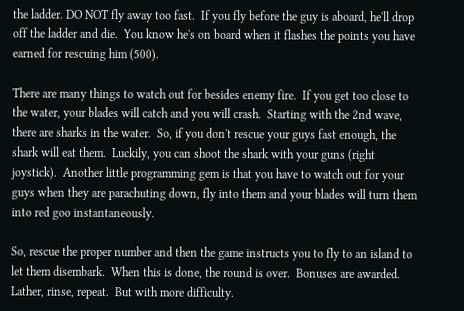the ladder. DO NOT fly away too fast.  If you fly before the guy is aboard, he'll drop off the ladder and die.  You know he's on board when it flashes the points you have earned for rescuing him (500).

There are many things to watch out for besides enemy fire.  If you get too close to the water, your blades will catch and you will crash.  Starting with the 2nd wave, there are sharks in the water.  So, if you don't rescue your guys fast enough, the shark will eat them.  Luckily, you can shoot the shark with your guns (right joystick).  Another little programming gem is that you have to watch out for your guys when they are parachuting down, fly into them and your blades will turn them into red goo instantaneously.

So, rescue the proper number and then the game instructs you to fly to an island to let them disembark.  When this is done, the round is over.  Bonuses are awarded.  Lather, rinse, repeat.  But with more difficulty.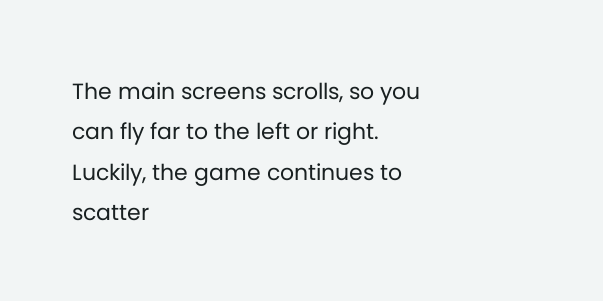The main screens scrolls, so you can fly far to the left or right.  Luckily, the game continues to scatter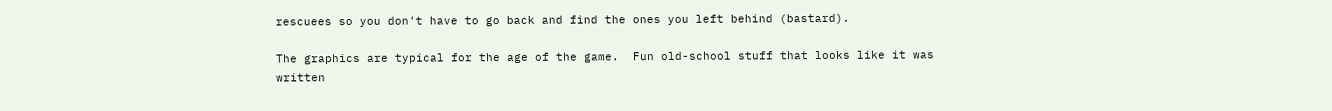rescuees so you don't have to go back and find the ones you left behind (bastard).

The graphics are typical for the age of the game.  Fun old-school stuff that looks like it was written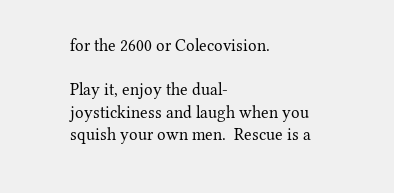for the 2600 or Colecovision.

Play it, enjoy the dual-joystickiness and laugh when you squish your own men.  Rescue is a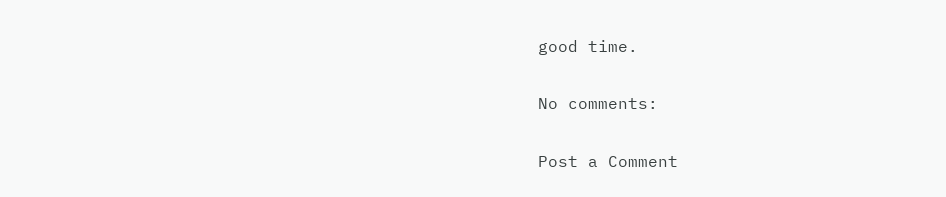good time.

No comments:

Post a Comment